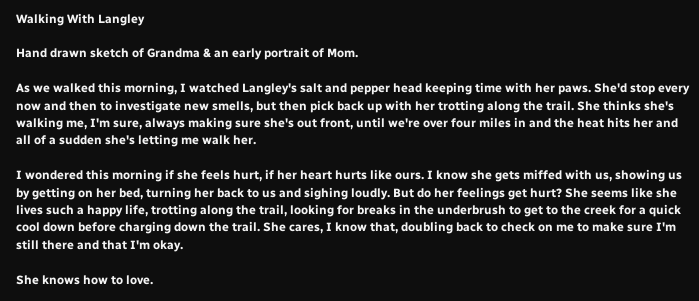Walking With Langley

Hand drawn sketch of Grandma & an early portrait of Mom.

As we walked this morning, I watched Langley's salt and pepper head keeping time with her paws. She'd stop every now and then to investigate new smells, but then pick back up with her trotting along the trail. She thinks she's walking me, I'm sure, always making sure she's out front, until we're over four miles in and the heat hits her and all of a sudden she's letting me walk her.

I wondered this morning if she feels hurt, if her heart hurts like ours. I know she gets miffed with us, showing us by getting on her bed, turning her back to us and sighing loudly. But do her feelings get hurt? She seems like she lives such a happy life, trotting along the trail, looking for breaks in the underbrush to get to the creek for a quick cool down before charging down the trail. She cares, I know that, doubling back to check on me to make sure I'm still there and that I'm okay.

She knows how to love.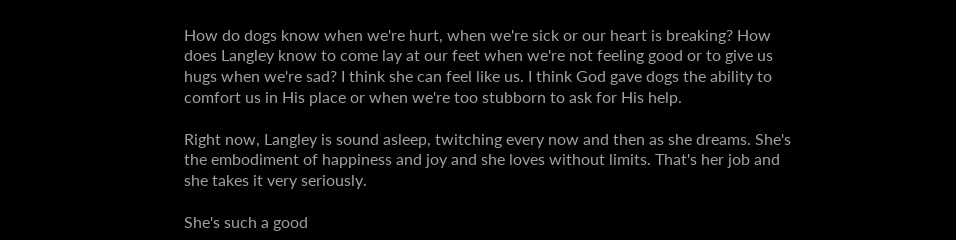How do dogs know when we're hurt, when we're sick or our heart is breaking? How does Langley know to come lay at our feet when we're not feeling good or to give us hugs when we're sad? I think she can feel like us. I think God gave dogs the ability to comfort us in His place or when we're too stubborn to ask for His help.

Right now, Langley is sound asleep, twitching every now and then as she dreams. She's the embodiment of happiness and joy and she loves without limits. That's her job and she takes it very seriously.

She's such a good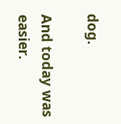dog.

And today was easier.